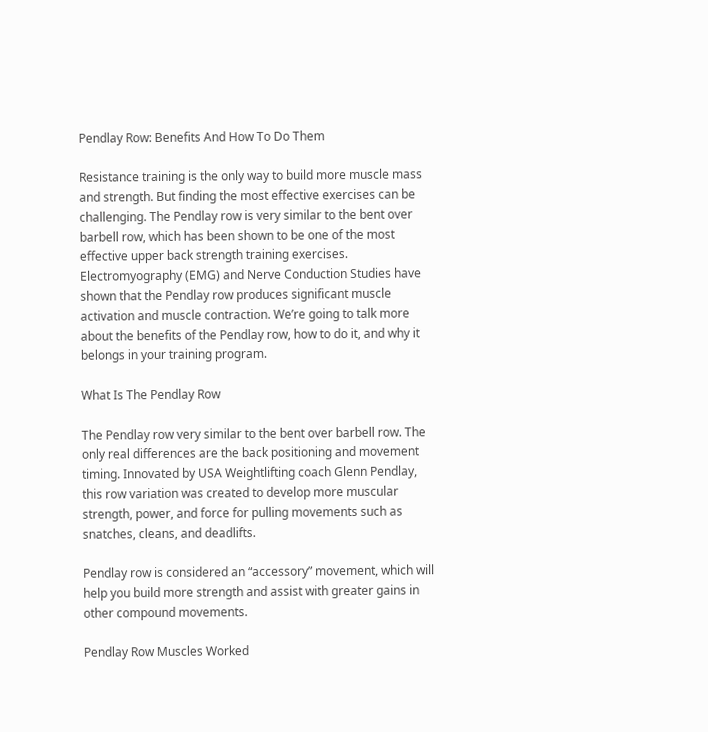Pendlay Row: Benefits And How To Do Them

Resistance training is the only way to build more muscle mass and strength. But finding the most effective exercises can be challenging. The Pendlay row is very similar to the bent over barbell row, which has been shown to be one of the most effective upper back strength training exercises. Electromyography (EMG) and Nerve Conduction Studies have shown that the Pendlay row produces significant muscle activation and muscle contraction. We’re going to talk more about the benefits of the Pendlay row, how to do it, and why it belongs in your training program.

What Is The Pendlay Row

The Pendlay row very similar to the bent over barbell row. The only real differences are the back positioning and movement timing. Innovated by USA Weightlifting coach Glenn Pendlay, this row variation was created to develop more muscular strength, power, and force for pulling movements such as snatches, cleans, and deadlifts.

Pendlay row is considered an “accessory” movement, which will help you build more strength and assist with greater gains in other compound movements.

Pendlay Row Muscles Worked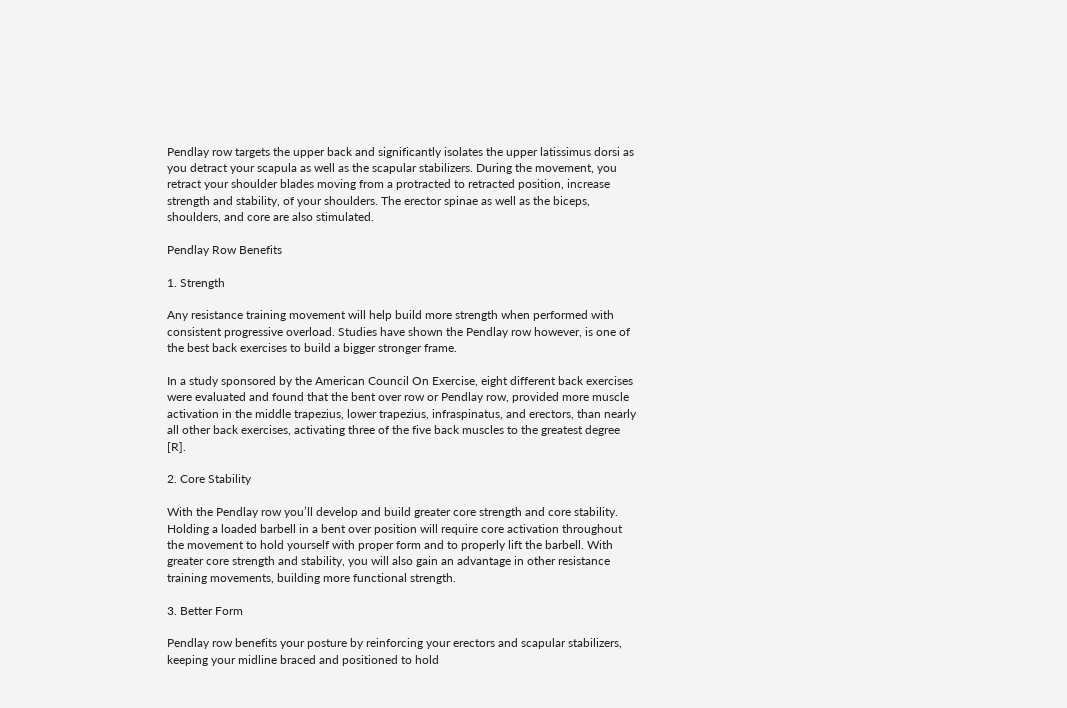Pendlay row targets the upper back and significantly isolates the upper latissimus dorsi as you detract your scapula as well as the scapular stabilizers. During the movement, you retract your shoulder blades moving from a protracted to retracted position, increase strength and stability, of your shoulders. The erector spinae as well as the biceps, shoulders, and core are also stimulated.

Pendlay Row Benefits

1. Strength

Any resistance training movement will help build more strength when performed with consistent progressive overload. Studies have shown the Pendlay row however, is one of the best back exercises to build a bigger stronger frame.

In a study sponsored by the American Council On Exercise, eight different back exercises were evaluated and found that the bent over row or Pendlay row, provided more muscle activation in the middle trapezius, lower trapezius, infraspinatus, and erectors, than nearly all other back exercises, activating three of the five back muscles to the greatest degree [R].

2. Core Stability

With the Pendlay row you’ll develop and build greater core strength and core stability. Holding a loaded barbell in a bent over position will require core activation throughout the movement to hold yourself with proper form and to properly lift the barbell. With greater core strength and stability, you will also gain an advantage in other resistance training movements, building more functional strength.

3. Better Form

Pendlay row benefits your posture by reinforcing your erectors and scapular stabilizers, keeping your midline braced and positioned to hold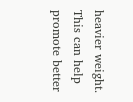heavier weight. This can help promote better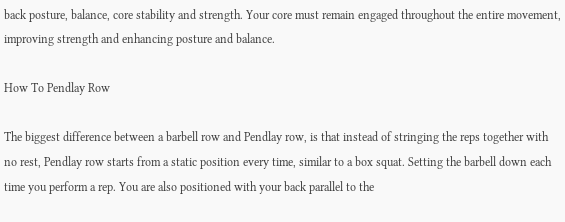back posture, balance, core stability and strength. Your core must remain engaged throughout the entire movement, improving strength and enhancing posture and balance.

How To Pendlay Row

The biggest difference between a barbell row and Pendlay row, is that instead of stringing the reps together with no rest, Pendlay row starts from a static position every time, similar to a box squat. Setting the barbell down each time you perform a rep. You are also positioned with your back parallel to the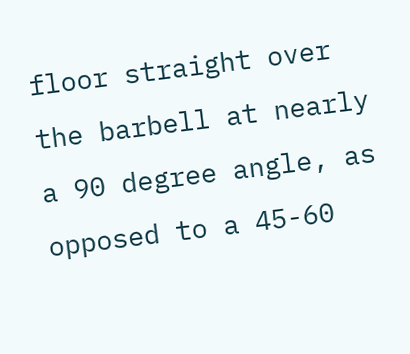floor straight over the barbell at nearly a 90 degree angle, as opposed to a 45-60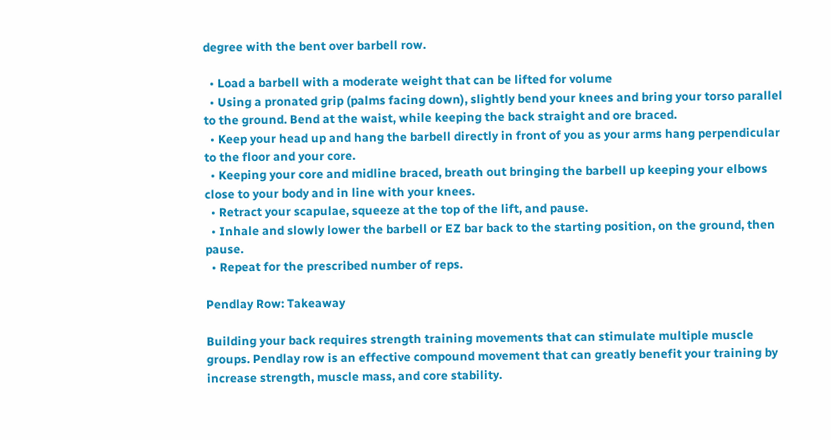degree with the bent over barbell row.

  • Load a barbell with a moderate weight that can be lifted for volume
  • Using a pronated grip (palms facing down), slightly bend your knees and bring your torso parallel to the ground. Bend at the waist, while keeping the back straight and ore braced.
  • Keep your head up and hang the barbell directly in front of you as your arms hang perpendicular to the floor and your core.
  • Keeping your core and midline braced, breath out bringing the barbell up keeping your elbows close to your body and in line with your knees.
  • Retract your scapulae, squeeze at the top of the lift, and pause.
  • Inhale and slowly lower the barbell or EZ bar back to the starting position, on the ground, then pause.
  • Repeat for the prescribed number of reps.

Pendlay Row: Takeaway

Building your back requires strength training movements that can stimulate multiple muscle groups. Pendlay row is an effective compound movement that can greatly benefit your training by increase strength, muscle mass, and core stability.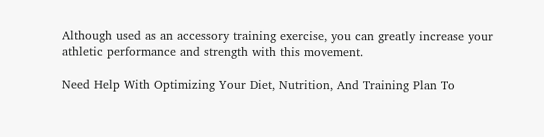Although used as an accessory training exercise, you can greatly increase your athletic performance and strength with this movement.

Need Help With Optimizing Your Diet, Nutrition, And Training Plan To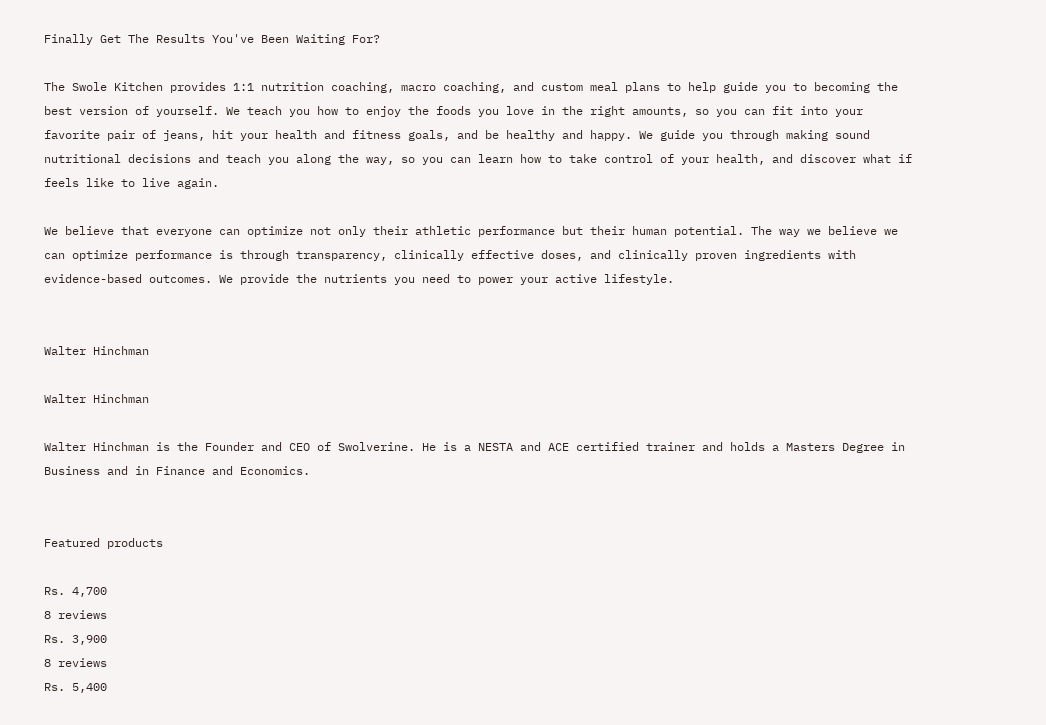Finally Get The Results You've Been Waiting For?

The Swole Kitchen provides 1:1 nutrition coaching, macro coaching, and custom meal plans to help guide you to becoming the best version of yourself. We teach you how to enjoy the foods you love in the right amounts, so you can fit into your favorite pair of jeans, hit your health and fitness goals, and be healthy and happy. We guide you through making sound nutritional decisions and teach you along the way, so you can learn how to take control of your health, and discover what if feels like to live again.

We believe that everyone can optimize not only their athletic performance but their human potential. The way we believe we can optimize performance is through transparency, clinically effective doses, and clinically proven ingredients with evidence-based outcomes. We provide the nutrients you need to power your active lifestyle.


Walter Hinchman

Walter Hinchman

Walter Hinchman is the Founder and CEO of Swolverine. He is a NESTA and ACE certified trainer and holds a Masters Degree in Business and in Finance and Economics.


Featured products

Rs. 4,700
8 reviews
Rs. 3,900
8 reviews
Rs. 5,400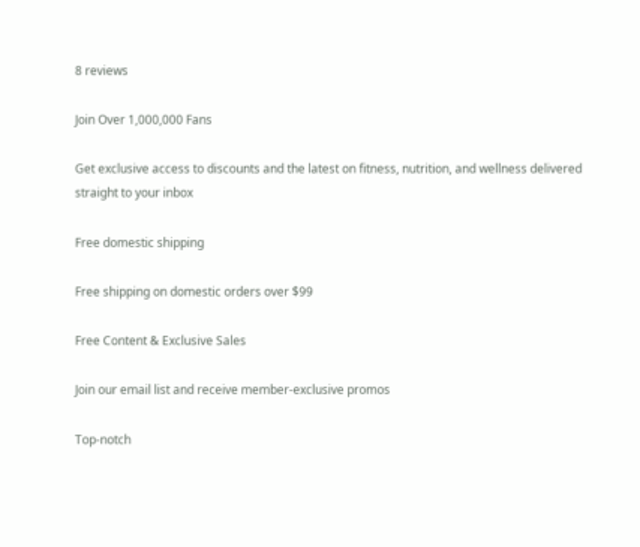8 reviews

Join Over 1,000,000 Fans

Get exclusive access to discounts and the latest on fitness, nutrition, and wellness delivered straight to your inbox

Free domestic shipping

Free shipping on domestic orders over $99

Free Content & Exclusive Sales

Join our email list and receive member-exclusive promos

Top-notch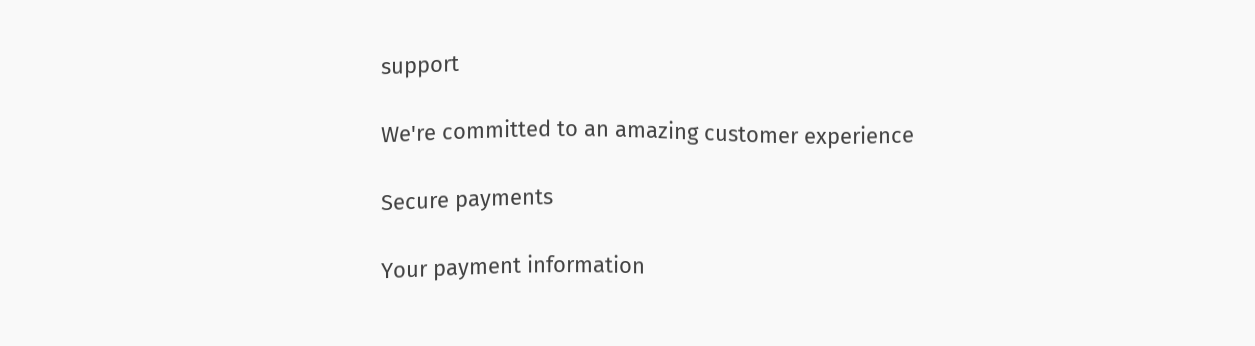support

We're committed to an amazing customer experience

Secure payments

Your payment information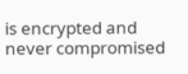is encrypted and never compromised